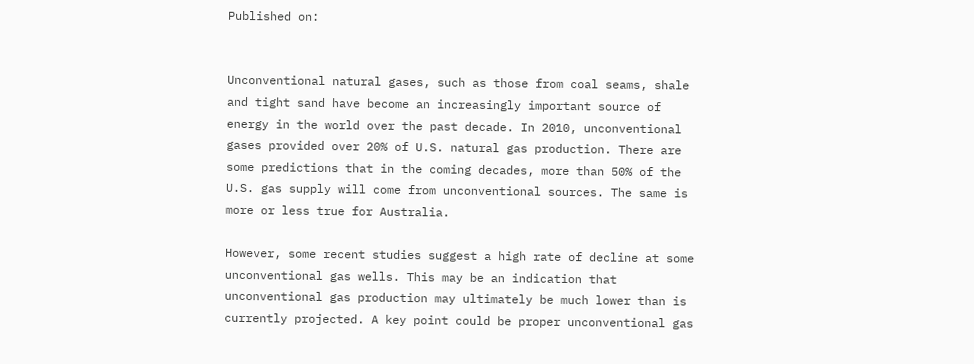Published on:


Unconventional natural gases, such as those from coal seams, shale and tight sand have become an increasingly important source of energy in the world over the past decade. In 2010, unconventional gases provided over 20% of U.S. natural gas production. There are some predictions that in the coming decades, more than 50% of the U.S. gas supply will come from unconventional sources. The same is more or less true for Australia.

However, some recent studies suggest a high rate of decline at some unconventional gas wells. This may be an indication that unconventional gas production may ultimately be much lower than is currently projected. A key point could be proper unconventional gas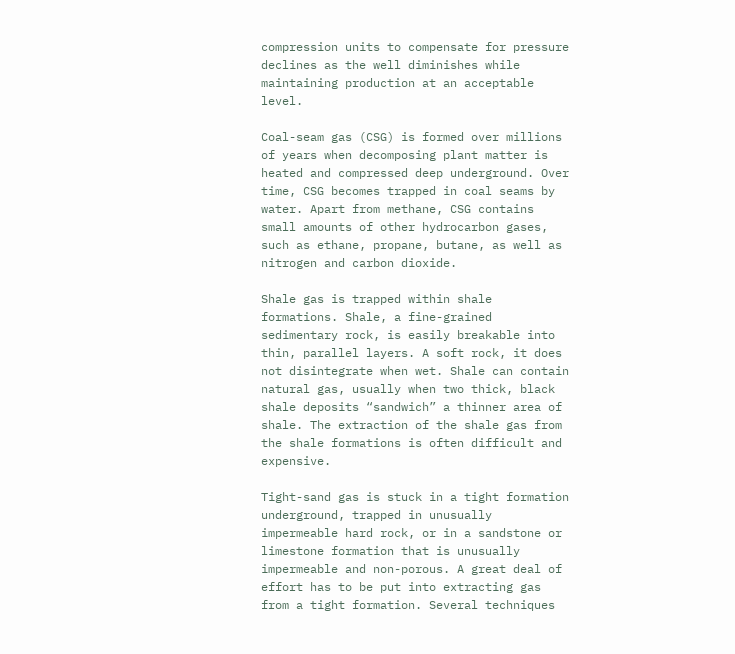compression units to compensate for pressure declines as the well diminishes while maintaining production at an acceptable level.

Coal-seam gas (CSG) is formed over millions of years when decomposing plant matter is heated and compressed deep underground. Over time, CSG becomes trapped in coal seams by water. Apart from methane, CSG contains small amounts of other hydrocarbon gases, such as ethane, propane, butane, as well as nitrogen and carbon dioxide.

Shale gas is trapped within shale formations. Shale, a fine-grained sedimentary rock, is easily breakable into thin, parallel layers. A soft rock, it does not disintegrate when wet. Shale can contain natural gas, usually when two thick, black shale deposits “sandwich” a thinner area of shale. The extraction of the shale gas from the shale formations is often difficult and expensive.

Tight-sand gas is stuck in a tight formation underground, trapped in unusually impermeable hard rock, or in a sandstone or limestone formation that is unusually impermeable and non-porous. A great deal of effort has to be put into extracting gas from a tight formation. Several techniques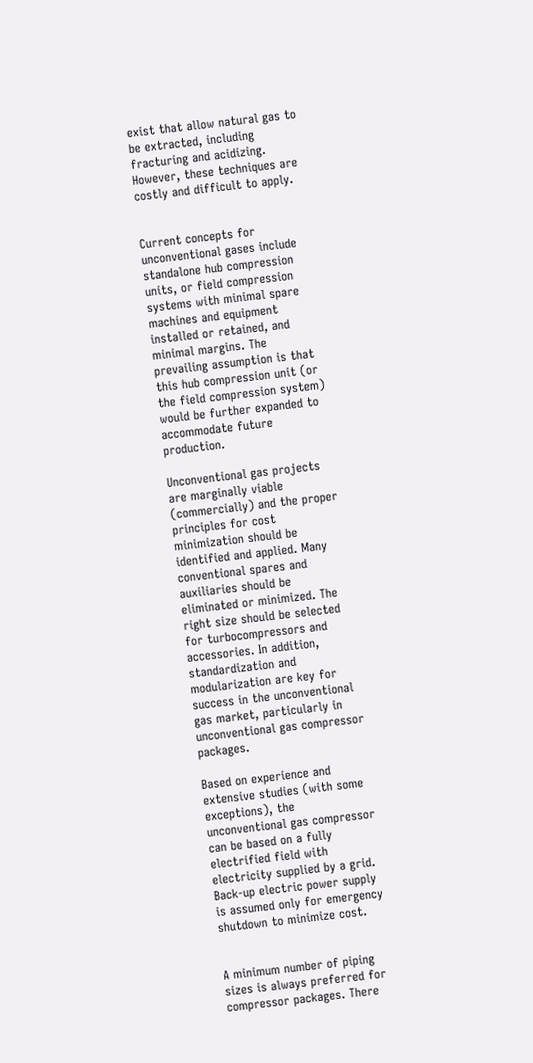exist that allow natural gas to be extracted, including fracturing and acidizing. However, these techniques are costly and difficult to apply.


Current concepts for unconventional gases include standalone hub compression units, or field compression systems with minimal spare machines and equipment installed or retained, and minimal margins. The prevailing assumption is that this hub compression unit (or the field compression system) would be further expanded to accommodate future production.

Unconventional gas projects are marginally viable (commercially) and the proper principles for cost minimization should be identified and applied. Many conventional spares and auxiliaries should be eliminated or minimized. The right size should be selected for turbocompressors and accessories. In addition, standardization and modularization are key for success in the unconventional gas market, particularly in unconventional gas compressor packages.

Based on experience and extensive studies (with some exceptions), the unconventional gas compressor can be based on a fully electrified field with electricity supplied by a grid. Back-up electric power supply is assumed only for emergency shutdown to minimize cost.


A minimum number of piping sizes is always preferred for compressor packages. There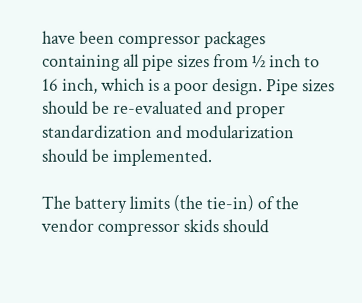have been compressor packages containing all pipe sizes from ½ inch to 16 inch, which is a poor design. Pipe sizes should be re-evaluated and proper standardization and modularization should be implemented.

The battery limits (the tie-in) of the vendor compressor skids should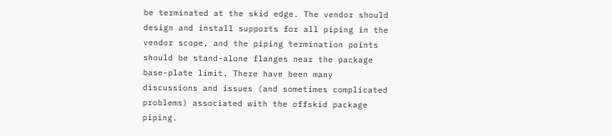be terminated at the skid edge. The vendor should design and install supports for all piping in the vendor scope, and the piping termination points should be stand-alone flanges near the package base-plate limit. There have been many discussions and issues (and sometimes complicated problems) associated with the offskid package piping.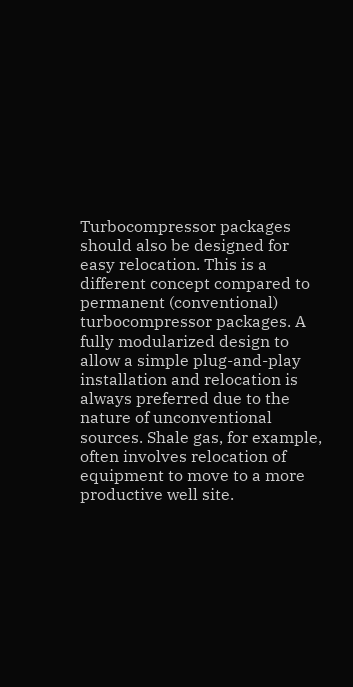Turbocompressor packages should also be designed for easy relocation. This is a different concept compared to permanent (conventional) turbocompressor packages. A fully modularized design to allow a simple plug-and-play installation and relocation is always preferred due to the nature of unconventional sources. Shale gas, for example, often involves relocation of equipment to move to a more productive well site.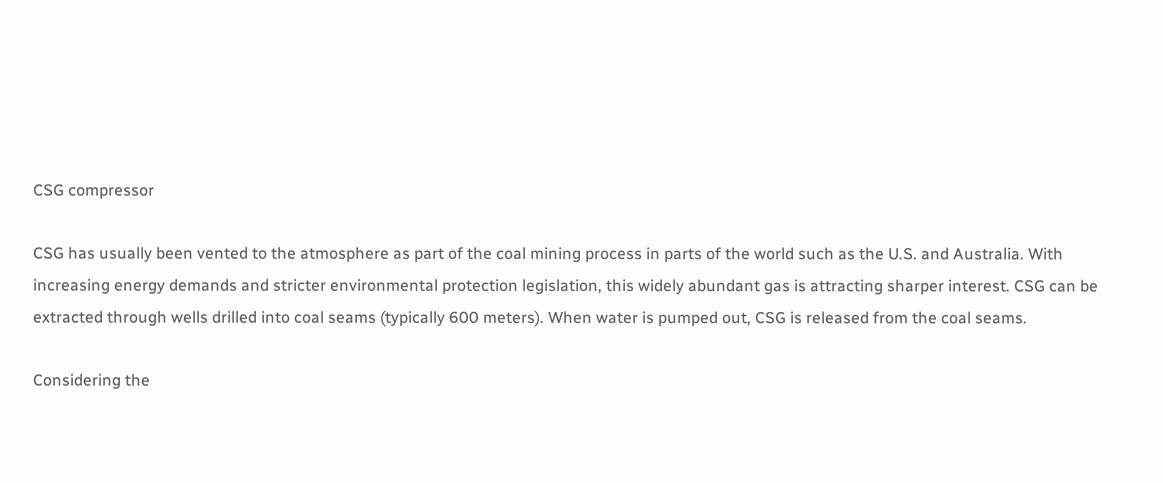CSG compressor

CSG has usually been vented to the atmosphere as part of the coal mining process in parts of the world such as the U.S. and Australia. With increasing energy demands and stricter environmental protection legislation, this widely abundant gas is attracting sharper interest. CSG can be extracted through wells drilled into coal seams (typically 600 meters). When water is pumped out, CSG is released from the coal seams.

Considering the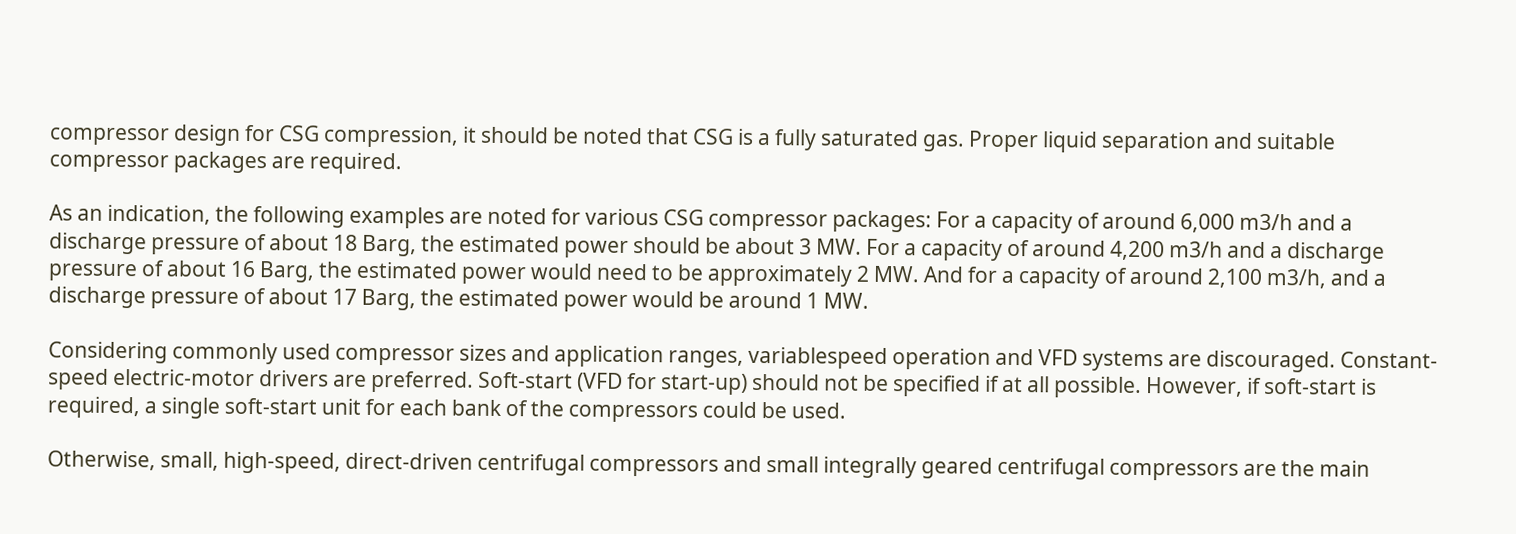compressor design for CSG compression, it should be noted that CSG is a fully saturated gas. Proper liquid separation and suitable compressor packages are required.

As an indication, the following examples are noted for various CSG compressor packages: For a capacity of around 6,000 m3/h and a discharge pressure of about 18 Barg, the estimated power should be about 3 MW. For a capacity of around 4,200 m3/h and a discharge pressure of about 16 Barg, the estimated power would need to be approximately 2 MW. And for a capacity of around 2,100 m3/h, and a discharge pressure of about 17 Barg, the estimated power would be around 1 MW.

Considering commonly used compressor sizes and application ranges, variablespeed operation and VFD systems are discouraged. Constant-speed electric-motor drivers are preferred. Soft-start (VFD for start-up) should not be specified if at all possible. However, if soft-start is required, a single soft-start unit for each bank of the compressors could be used.

Otherwise, small, high-speed, direct-driven centrifugal compressors and small integrally geared centrifugal compressors are the main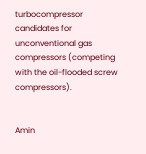turbocompressor candidates for unconventional gas compressors (competing with the oil-flooded screw compressors).


Amin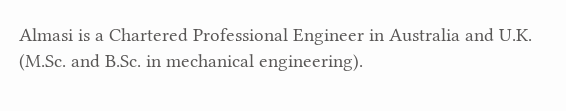Almasi is a Chartered Professional Engineer in Australia and U.K. (M.Sc. and B.Sc. in mechanical engineering).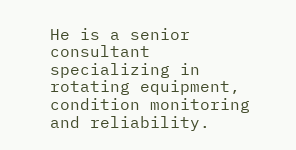He is a senior consultant specializing in rotating equipment, condition monitoring and reliability.